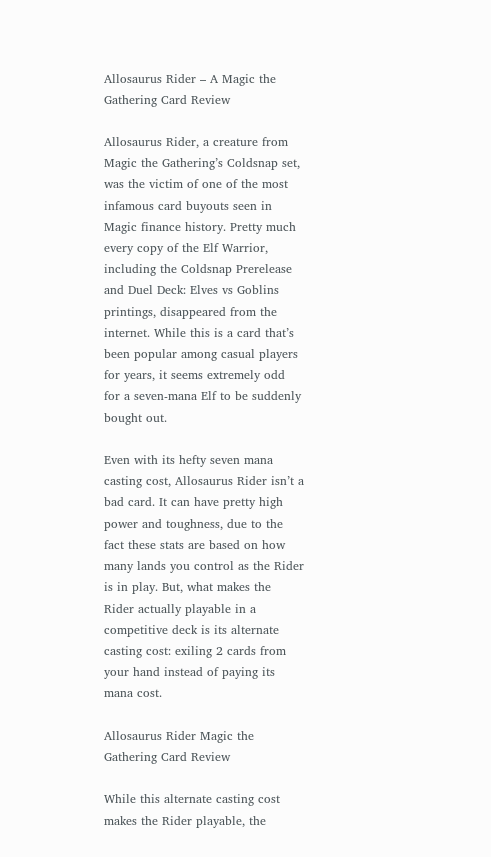Allosaurus Rider – A Magic the Gathering Card Review

Allosaurus Rider, a creature from Magic the Gathering’s Coldsnap set, was the victim of one of the most infamous card buyouts seen in Magic finance history. Pretty much every copy of the Elf Warrior, including the Coldsnap Prerelease and Duel Deck: Elves vs Goblins printings, disappeared from the internet. While this is a card that’s been popular among casual players for years, it seems extremely odd for a seven-mana Elf to be suddenly bought out.

Even with its hefty seven mana casting cost, Allosaurus Rider isn’t a bad card. It can have pretty high power and toughness, due to the fact these stats are based on how many lands you control as the Rider is in play. But, what makes the Rider actually playable in a competitive deck is its alternate casting cost: exiling 2 cards from your hand instead of paying its mana cost.

Allosaurus Rider Magic the Gathering Card Review

While this alternate casting cost makes the Rider playable, the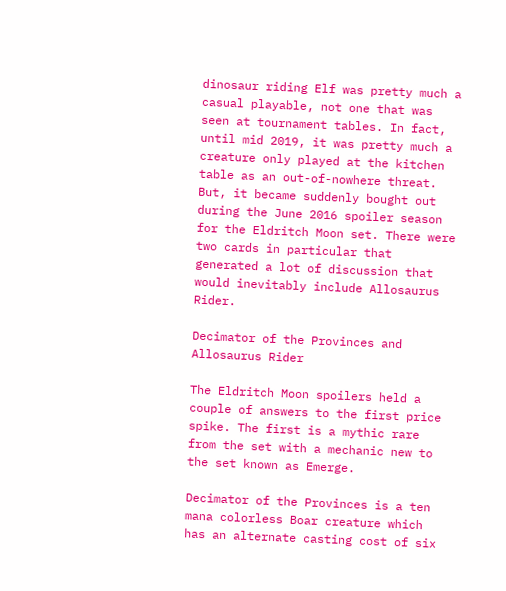dinosaur riding Elf was pretty much a casual playable, not one that was seen at tournament tables. In fact, until mid 2019, it was pretty much a creature only played at the kitchen table as an out-of-nowhere threat. But, it became suddenly bought out during the June 2016 spoiler season for the Eldritch Moon set. There were two cards in particular that generated a lot of discussion that would inevitably include Allosaurus Rider.

Decimator of the Provinces and Allosaurus Rider

The Eldritch Moon spoilers held a couple of answers to the first price spike. The first is a mythic rare from the set with a mechanic new to the set known as Emerge.

Decimator of the Provinces is a ten mana colorless Boar creature which has an alternate casting cost of six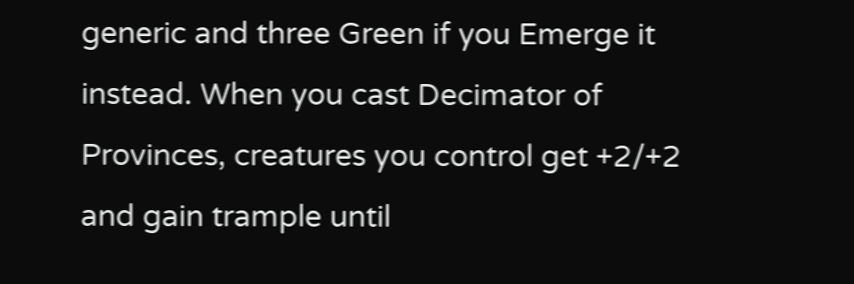generic and three Green if you Emerge it instead. When you cast Decimator of Provinces, creatures you control get +2/+2 and gain trample until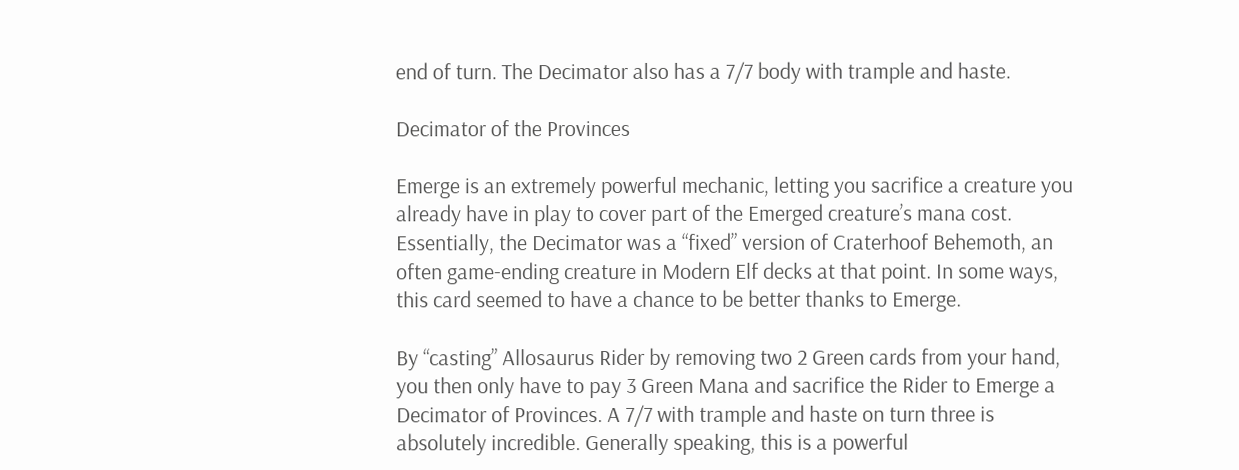end of turn. The Decimator also has a 7/7 body with trample and haste.

Decimator of the Provinces

Emerge is an extremely powerful mechanic, letting you sacrifice a creature you already have in play to cover part of the Emerged creature’s mana cost. Essentially, the Decimator was a “fixed” version of Craterhoof Behemoth, an often game-ending creature in Modern Elf decks at that point. In some ways, this card seemed to have a chance to be better thanks to Emerge.

By “casting” Allosaurus Rider by removing two 2 Green cards from your hand, you then only have to pay 3 Green Mana and sacrifice the Rider to Emerge a Decimator of Provinces. A 7/7 with trample and haste on turn three is absolutely incredible. Generally speaking, this is a powerful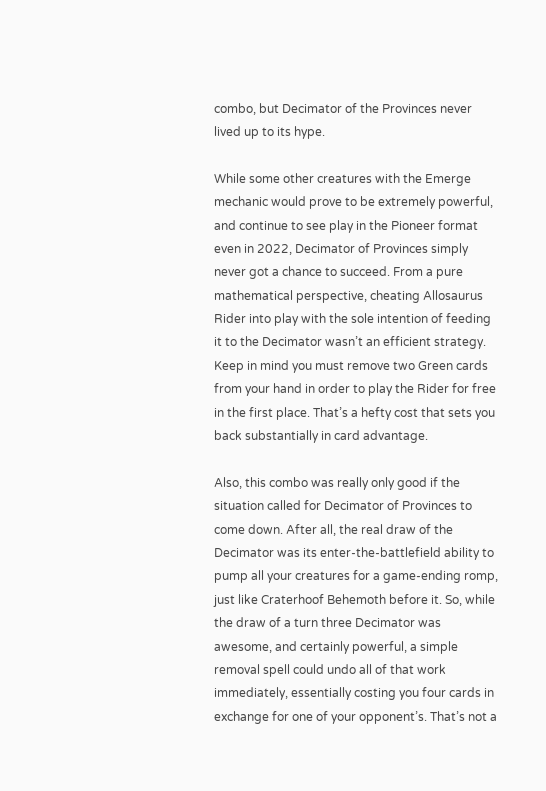combo, but Decimator of the Provinces never lived up to its hype.

While some other creatures with the Emerge mechanic would prove to be extremely powerful, and continue to see play in the Pioneer format even in 2022, Decimator of Provinces simply never got a chance to succeed. From a pure mathematical perspective, cheating Allosaurus Rider into play with the sole intention of feeding it to the Decimator wasn’t an efficient strategy. Keep in mind you must remove two Green cards from your hand in order to play the Rider for free in the first place. That’s a hefty cost that sets you back substantially in card advantage.

Also, this combo was really only good if the situation called for Decimator of Provinces to come down. After all, the real draw of the Decimator was its enter-the-battlefield ability to pump all your creatures for a game-ending romp, just like Craterhoof Behemoth before it. So, while the draw of a turn three Decimator was awesome, and certainly powerful, a simple removal spell could undo all of that work immediately, essentially costing you four cards in exchange for one of your opponent’s. That’s not a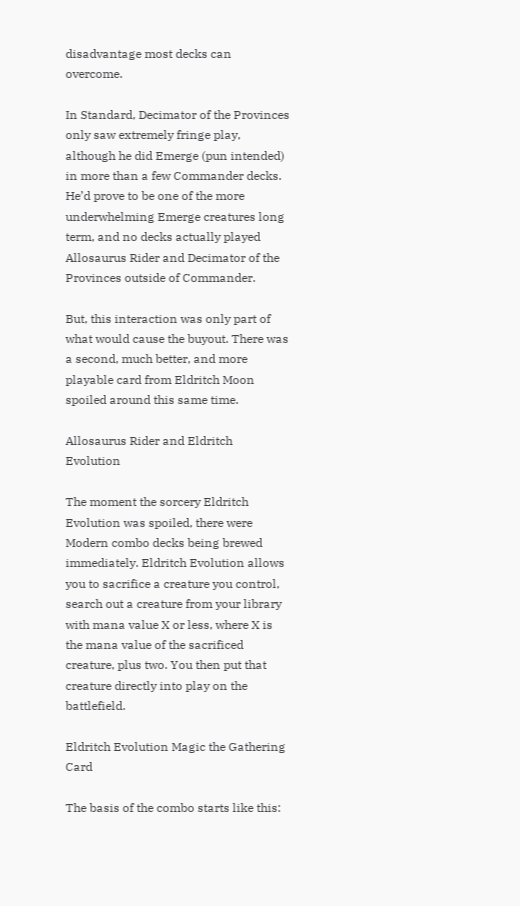disadvantage most decks can overcome.

In Standard, Decimator of the Provinces only saw extremely fringe play, although he did Emerge (pun intended) in more than a few Commander decks. He’d prove to be one of the more underwhelming Emerge creatures long term, and no decks actually played Allosaurus Rider and Decimator of the Provinces outside of Commander.

But, this interaction was only part of what would cause the buyout. There was a second, much better, and more playable card from Eldritch Moon spoiled around this same time.

Allosaurus Rider and Eldritch Evolution

The moment the sorcery Eldritch Evolution was spoiled, there were Modern combo decks being brewed immediately. Eldritch Evolution allows you to sacrifice a creature you control, search out a creature from your library with mana value X or less, where X is the mana value of the sacrificed creature, plus two. You then put that creature directly into play on the battlefield.

Eldritch Evolution Magic the Gathering Card

The basis of the combo starts like this: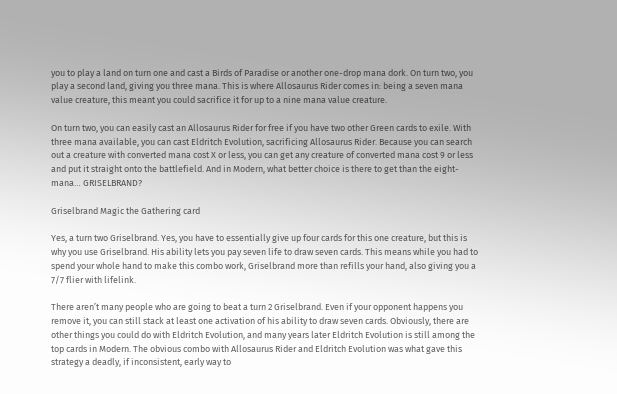you to play a land on turn one and cast a Birds of Paradise or another one-drop mana dork. On turn two, you play a second land, giving you three mana. This is where Allosaurus Rider comes in: being a seven mana value creature, this meant you could sacrifice it for up to a nine mana value creature.

On turn two, you can easily cast an Allosaurus Rider for free if you have two other Green cards to exile. With three mana available, you can cast Eldritch Evolution, sacrificing Allosaurus Rider. Because you can search out a creature with converted mana cost X or less, you can get any creature of converted mana cost 9 or less and put it straight onto the battlefield. And in Modern, what better choice is there to get than the eight-mana… GRISELBRAND?

Griselbrand Magic the Gathering card

Yes, a turn two Griselbrand. Yes, you have to essentially give up four cards for this one creature, but this is why you use Griselbrand. His ability lets you pay seven life to draw seven cards. This means while you had to spend your whole hand to make this combo work, Griselbrand more than refills your hand, also giving you a 7/7 flier with lifelink.

There aren’t many people who are going to beat a turn 2 Griselbrand. Even if your opponent happens you remove it, you can still stack at least one activation of his ability to draw seven cards. Obviously, there are other things you could do with Eldritch Evolution, and many years later Eldritch Evolution is still among the top cards in Modern. The obvious combo with Allosaurus Rider and Eldritch Evolution was what gave this strategy a deadly, if inconsistent, early way to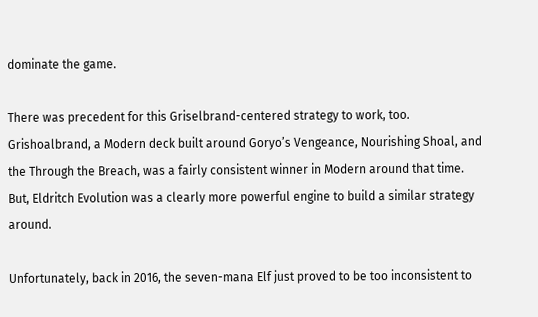dominate the game.

There was precedent for this Griselbrand-centered strategy to work, too. Grishoalbrand, a Modern deck built around Goryo’s Vengeance, Nourishing Shoal, and the Through the Breach, was a fairly consistent winner in Modern around that time. But, Eldritch Evolution was a clearly more powerful engine to build a similar strategy around.

Unfortunately, back in 2016, the seven-mana Elf just proved to be too inconsistent to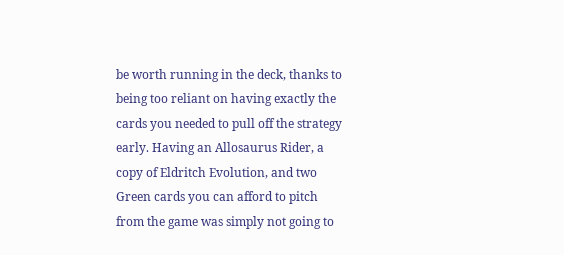be worth running in the deck, thanks to being too reliant on having exactly the cards you needed to pull off the strategy early. Having an Allosaurus Rider, a copy of Eldritch Evolution, and two Green cards you can afford to pitch from the game was simply not going to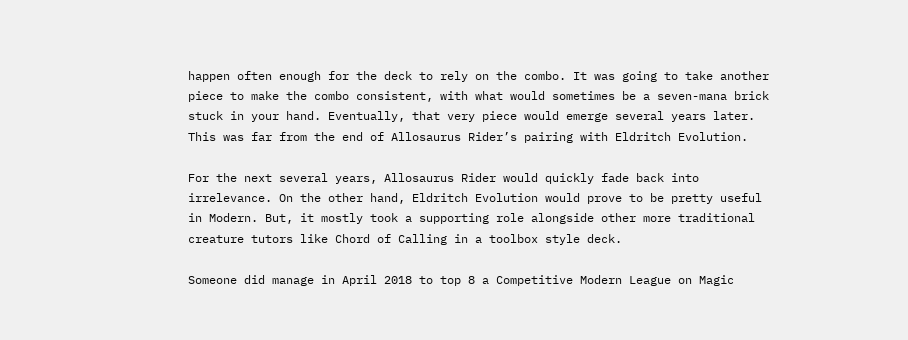happen often enough for the deck to rely on the combo. It was going to take another piece to make the combo consistent, with what would sometimes be a seven-mana brick stuck in your hand. Eventually, that very piece would emerge several years later. This was far from the end of Allosaurus Rider’s pairing with Eldritch Evolution.

For the next several years, Allosaurus Rider would quickly fade back into irrelevance. On the other hand, Eldritch Evolution would prove to be pretty useful in Modern. But, it mostly took a supporting role alongside other more traditional creature tutors like Chord of Calling in a toolbox style deck.

Someone did manage in April 2018 to top 8 a Competitive Modern League on Magic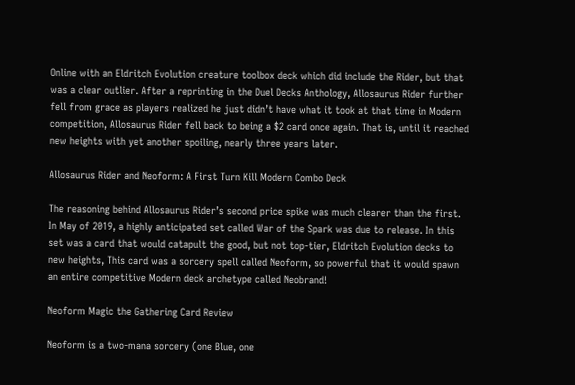Online with an Eldritch Evolution creature toolbox deck which did include the Rider, but that was a clear outlier. After a reprinting in the Duel Decks Anthology, Allosaurus Rider further fell from grace as players realized he just didn’t have what it took at that time in Modern competition, Allosaurus Rider fell back to being a $2 card once again. That is, until it reached new heights with yet another spoiling, nearly three years later.

Allosaurus Rider and Neoform: A First Turn Kill Modern Combo Deck

The reasoning behind Allosaurus Rider’s second price spike was much clearer than the first. In May of 2019, a highly anticipated set called War of the Spark was due to release. In this set was a card that would catapult the good, but not top-tier, Eldritch Evolution decks to new heights, This card was a sorcery spell called Neoform, so powerful that it would spawn an entire competitive Modern deck archetype called Neobrand!

Neoform Magic the Gathering Card Review

Neoform is a two-mana sorcery (one Blue, one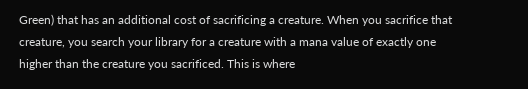Green) that has an additional cost of sacrificing a creature. When you sacrifice that creature, you search your library for a creature with a mana value of exactly one higher than the creature you sacrificed. This is where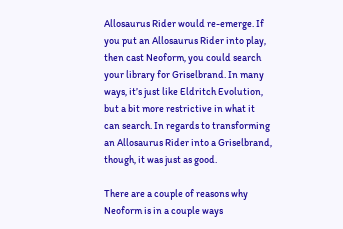Allosaurus Rider would re-emerge. If you put an Allosaurus Rider into play, then cast Neoform, you could search your library for Griselbrand. In many ways, it’s just like Eldritch Evolution, but a bit more restrictive in what it can search. In regards to transforming an Allosaurus Rider into a Griselbrand, though, it was just as good.

There are a couple of reasons why Neoform is in a couple ways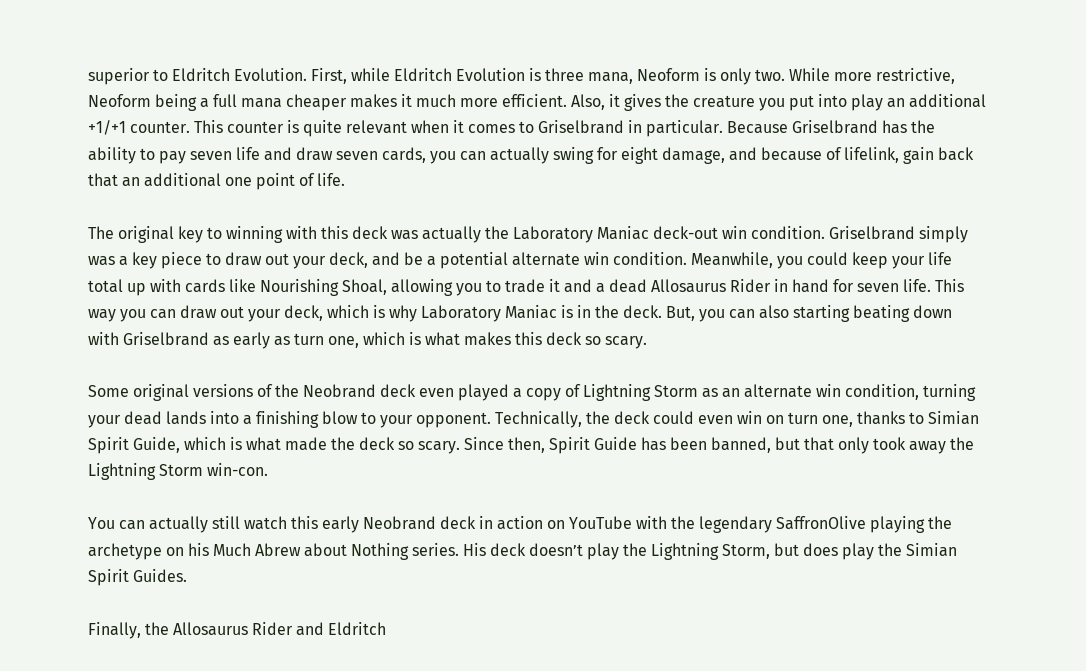superior to Eldritch Evolution. First, while Eldritch Evolution is three mana, Neoform is only two. While more restrictive, Neoform being a full mana cheaper makes it much more efficient. Also, it gives the creature you put into play an additional +1/+1 counter. This counter is quite relevant when it comes to Griselbrand in particular. Because Griselbrand has the ability to pay seven life and draw seven cards, you can actually swing for eight damage, and because of lifelink, gain back that an additional one point of life.

The original key to winning with this deck was actually the Laboratory Maniac deck-out win condition. Griselbrand simply was a key piece to draw out your deck, and be a potential alternate win condition. Meanwhile, you could keep your life total up with cards like Nourishing Shoal, allowing you to trade it and a dead Allosaurus Rider in hand for seven life. This way you can draw out your deck, which is why Laboratory Maniac is in the deck. But, you can also starting beating down with Griselbrand as early as turn one, which is what makes this deck so scary.

Some original versions of the Neobrand deck even played a copy of Lightning Storm as an alternate win condition, turning your dead lands into a finishing blow to your opponent. Technically, the deck could even win on turn one, thanks to Simian Spirit Guide, which is what made the deck so scary. Since then, Spirit Guide has been banned, but that only took away the Lightning Storm win-con.

You can actually still watch this early Neobrand deck in action on YouTube with the legendary SaffronOlive playing the archetype on his Much Abrew about Nothing series. His deck doesn’t play the Lightning Storm, but does play the Simian Spirit Guides.

Finally, the Allosaurus Rider and Eldritch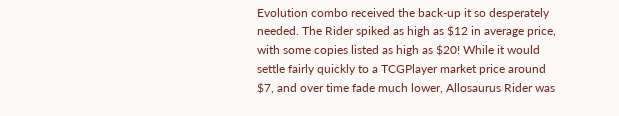Evolution combo received the back-up it so desperately needed. The Rider spiked as high as $12 in average price, with some copies listed as high as $20! While it would settle fairly quickly to a TCGPlayer market price around $7, and over time fade much lower, Allosaurus Rider was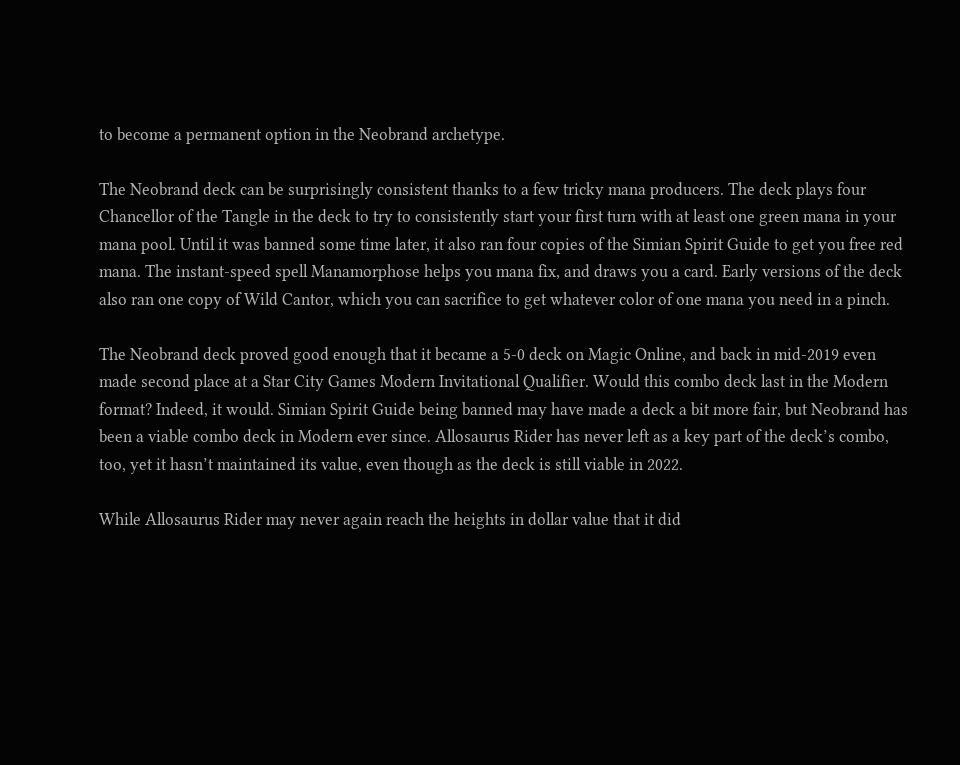to become a permanent option in the Neobrand archetype.

The Neobrand deck can be surprisingly consistent thanks to a few tricky mana producers. The deck plays four Chancellor of the Tangle in the deck to try to consistently start your first turn with at least one green mana in your mana pool. Until it was banned some time later, it also ran four copies of the Simian Spirit Guide to get you free red mana. The instant-speed spell Manamorphose helps you mana fix, and draws you a card. Early versions of the deck also ran one copy of Wild Cantor, which you can sacrifice to get whatever color of one mana you need in a pinch.

The Neobrand deck proved good enough that it became a 5-0 deck on Magic Online, and back in mid-2019 even made second place at a Star City Games Modern Invitational Qualifier. Would this combo deck last in the Modern format? Indeed, it would. Simian Spirit Guide being banned may have made a deck a bit more fair, but Neobrand has been a viable combo deck in Modern ever since. Allosaurus Rider has never left as a key part of the deck’s combo, too, yet it hasn’t maintained its value, even though as the deck is still viable in 2022.

While Allosaurus Rider may never again reach the heights in dollar value that it did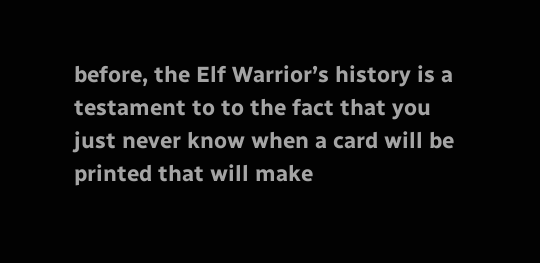before, the Elf Warrior’s history is a testament to to the fact that you just never know when a card will be printed that will make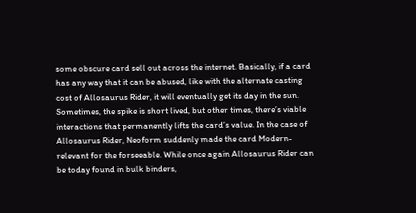some obscure card sell out across the internet. Basically, if a card has any way that it can be abused, like with the alternate casting cost of Allosaurus Rider, it will eventually get its day in the sun. Sometimes, the spike is short lived, but other times, there’s viable interactions that permanently lifts the card’s value. In the case of Allosaurus Rider, Neoform suddenly made the card Modern-relevant for the forseeable. While once again Allosaurus Rider can be today found in bulk binders,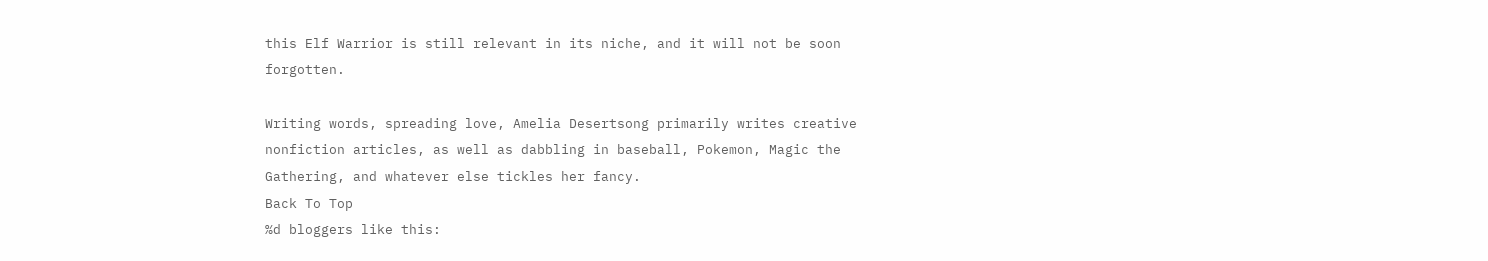this Elf Warrior is still relevant in its niche, and it will not be soon forgotten.

Writing words, spreading love, Amelia Desertsong primarily writes creative nonfiction articles, as well as dabbling in baseball, Pokemon, Magic the Gathering, and whatever else tickles her fancy.
Back To Top
%d bloggers like this: